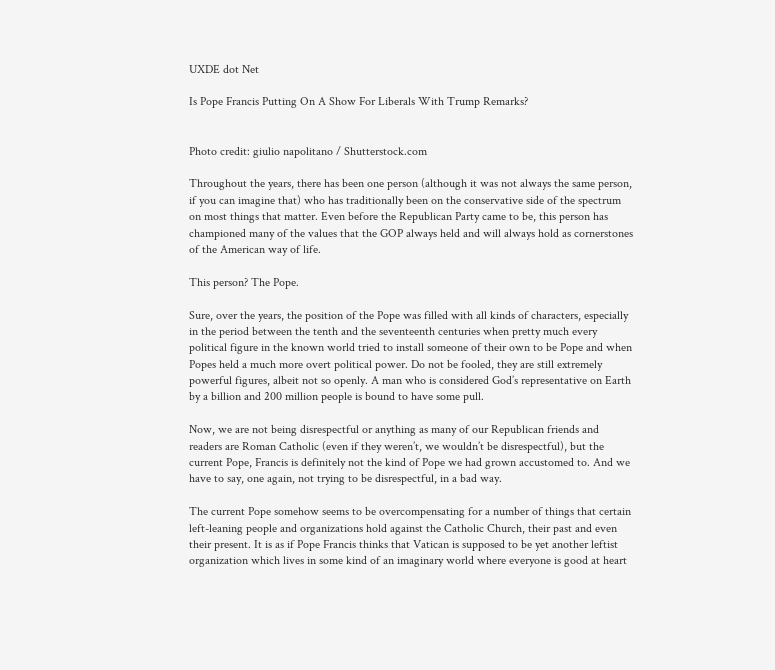UXDE dot Net

Is Pope Francis Putting On A Show For Liberals With Trump Remarks?


Photo credit: giulio napolitano / Shutterstock.com

Throughout the years, there has been one person (although it was not always the same person, if you can imagine that) who has traditionally been on the conservative side of the spectrum on most things that matter. Even before the Republican Party came to be, this person has championed many of the values that the GOP always held and will always hold as cornerstones of the American way of life.

This person? The Pope.

Sure, over the years, the position of the Pope was filled with all kinds of characters, especially in the period between the tenth and the seventeenth centuries when pretty much every political figure in the known world tried to install someone of their own to be Pope and when Popes held a much more overt political power. Do not be fooled, they are still extremely powerful figures, albeit not so openly. A man who is considered God’s representative on Earth by a billion and 200 million people is bound to have some pull.

Now, we are not being disrespectful or anything as many of our Republican friends and readers are Roman Catholic (even if they weren’t, we wouldn’t be disrespectful), but the current Pope, Francis is definitely not the kind of Pope we had grown accustomed to. And we have to say, one again, not trying to be disrespectful, in a bad way.

The current Pope somehow seems to be overcompensating for a number of things that certain left-leaning people and organizations hold against the Catholic Church, their past and even their present. It is as if Pope Francis thinks that Vatican is supposed to be yet another leftist organization which lives in some kind of an imaginary world where everyone is good at heart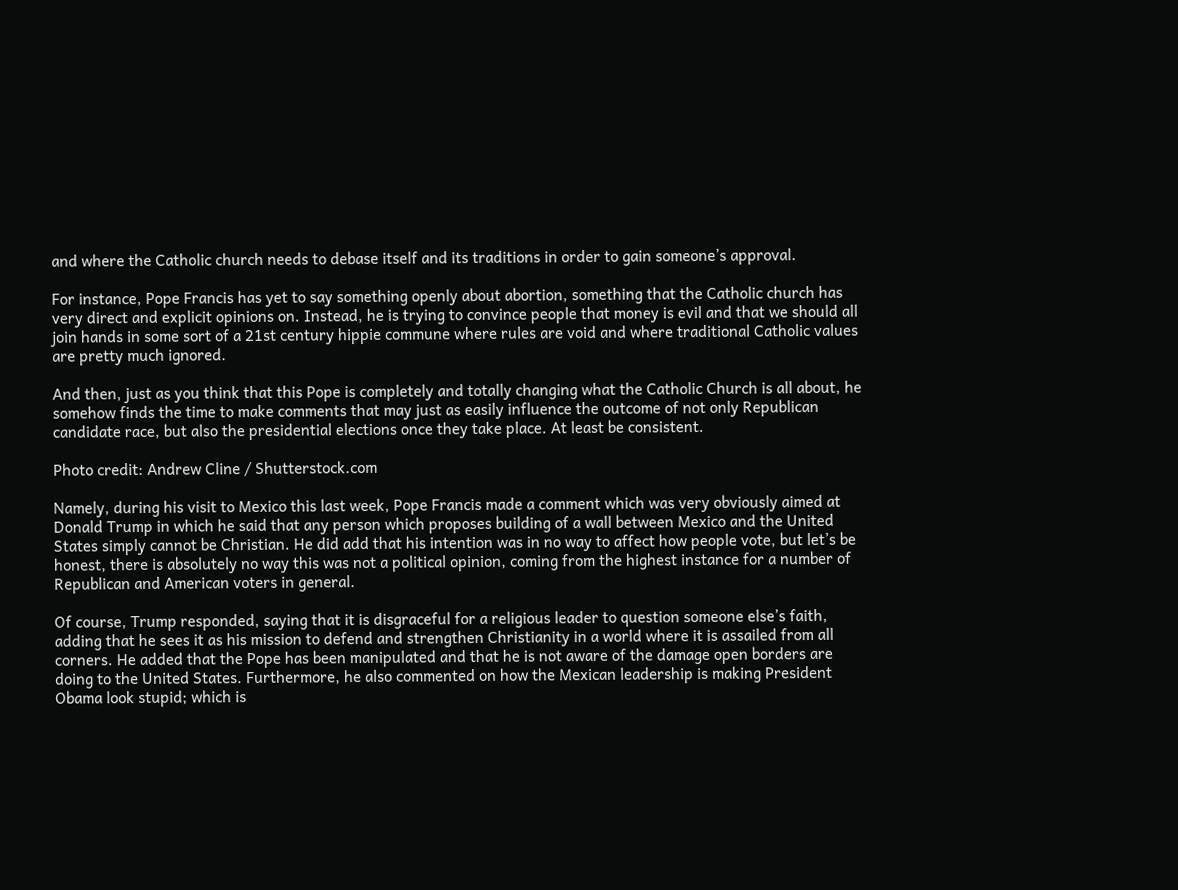and where the Catholic church needs to debase itself and its traditions in order to gain someone’s approval.

For instance, Pope Francis has yet to say something openly about abortion, something that the Catholic church has very direct and explicit opinions on. Instead, he is trying to convince people that money is evil and that we should all join hands in some sort of a 21st century hippie commune where rules are void and where traditional Catholic values are pretty much ignored.

And then, just as you think that this Pope is completely and totally changing what the Catholic Church is all about, he somehow finds the time to make comments that may just as easily influence the outcome of not only Republican candidate race, but also the presidential elections once they take place. At least be consistent.

Photo credit: Andrew Cline / Shutterstock.com

Namely, during his visit to Mexico this last week, Pope Francis made a comment which was very obviously aimed at Donald Trump in which he said that any person which proposes building of a wall between Mexico and the United States simply cannot be Christian. He did add that his intention was in no way to affect how people vote, but let’s be honest, there is absolutely no way this was not a political opinion, coming from the highest instance for a number of Republican and American voters in general.

Of course, Trump responded, saying that it is disgraceful for a religious leader to question someone else’s faith, adding that he sees it as his mission to defend and strengthen Christianity in a world where it is assailed from all corners. He added that the Pope has been manipulated and that he is not aware of the damage open borders are doing to the United States. Furthermore, he also commented on how the Mexican leadership is making President Obama look stupid; which is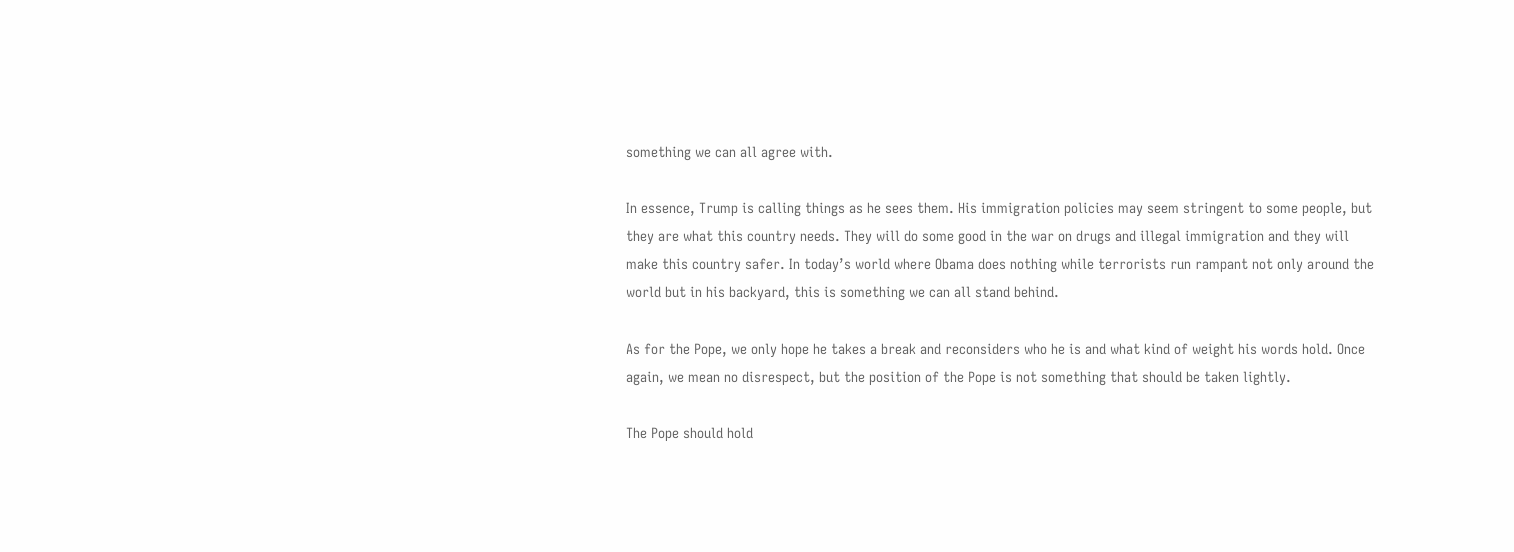something we can all agree with.

In essence, Trump is calling things as he sees them. His immigration policies may seem stringent to some people, but they are what this country needs. They will do some good in the war on drugs and illegal immigration and they will make this country safer. In today’s world where Obama does nothing while terrorists run rampant not only around the world but in his backyard, this is something we can all stand behind.

As for the Pope, we only hope he takes a break and reconsiders who he is and what kind of weight his words hold. Once again, we mean no disrespect, but the position of the Pope is not something that should be taken lightly.

The Pope should hold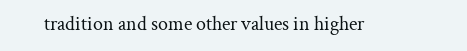tradition and some other values in higher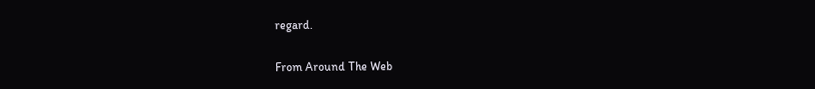regard.

From Around The Web